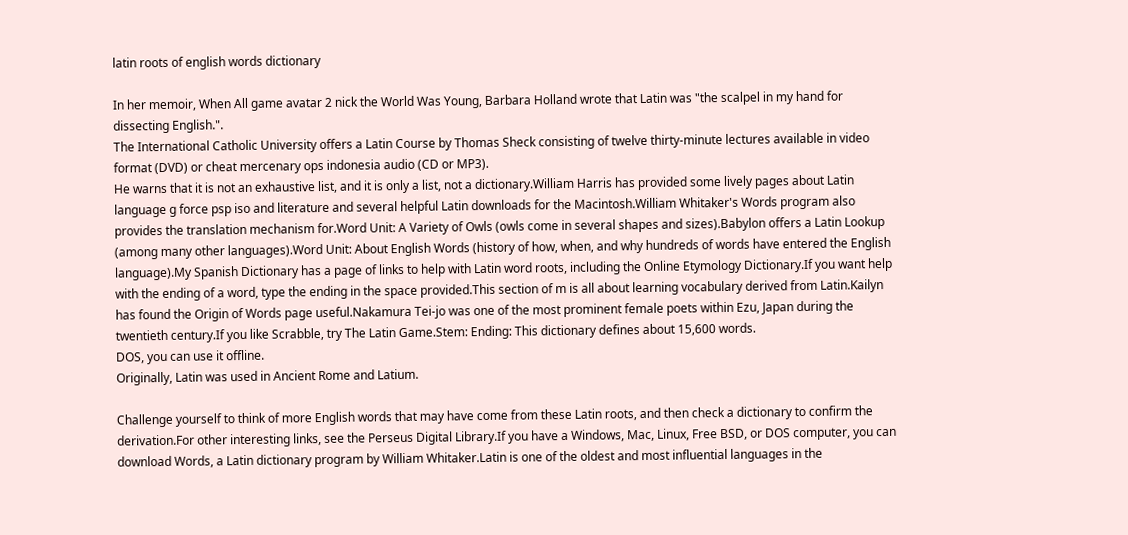latin roots of english words dictionary

In her memoir, When All game avatar 2 nick the World Was Young, Barbara Holland wrote that Latin was "the scalpel in my hand for dissecting English.".
The International Catholic University offers a Latin Course by Thomas Sheck consisting of twelve thirty-minute lectures available in video format (DVD) or cheat mercenary ops indonesia audio (CD or MP3).
He warns that it is not an exhaustive list, and it is only a list, not a dictionary.William Harris has provided some lively pages about Latin language g force psp iso and literature and several helpful Latin downloads for the Macintosh.William Whitaker's Words program also provides the translation mechanism for.Word Unit: A Variety of Owls (owls come in several shapes and sizes).Babylon offers a Latin Lookup (among many other languages).Word Unit: About English Words (history of how, when, and why hundreds of words have entered the English language).My Spanish Dictionary has a page of links to help with Latin word roots, including the Online Etymology Dictionary.If you want help with the ending of a word, type the ending in the space provided.This section of m is all about learning vocabulary derived from Latin.Kailyn has found the Origin of Words page useful.Nakamura Tei-jo was one of the most prominent female poets within Ezu, Japan during the twentieth century.If you like Scrabble, try The Latin Game.Stem: Ending: This dictionary defines about 15,600 words.
DOS, you can use it offline.
Originally, Latin was used in Ancient Rome and Latium.

Challenge yourself to think of more English words that may have come from these Latin roots, and then check a dictionary to confirm the derivation.For other interesting links, see the Perseus Digital Library.If you have a Windows, Mac, Linux, Free BSD, or DOS computer, you can download Words, a Latin dictionary program by William Whitaker.Latin is one of the oldest and most influential languages in the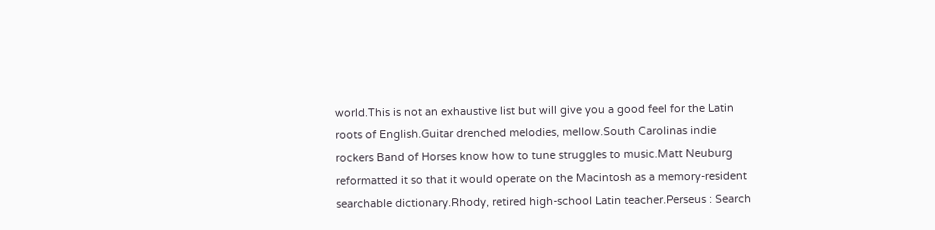world.This is not an exhaustive list but will give you a good feel for the Latin roots of English.Guitar drenched melodies, mellow.South Carolinas indie rockers Band of Horses know how to tune struggles to music.Matt Neuburg reformatted it so that it would operate on the Macintosh as a memory-resident searchable dictionary.Rhody, retired high-school Latin teacher.Perseus : Search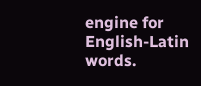engine for English-Latin words.